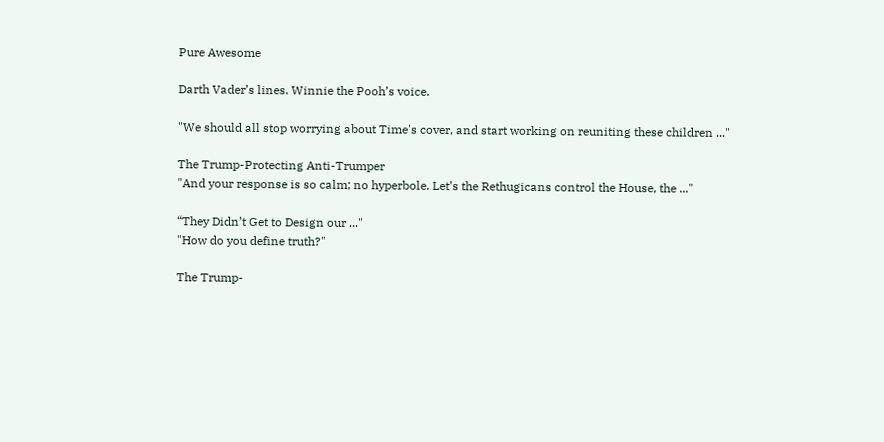Pure Awesome

Darth Vader’s lines. Winnie the Pooh’s voice.

"We should all stop worrying about Time's cover, and start working on reuniting these children ..."

The Trump-Protecting Anti-Trumper
"And your response is so calm; no hyperbole. Let’s the Rethugicans control the House, the ..."

“They Didn’t Get to Design our ..."
"How do you define truth?"

The Trump-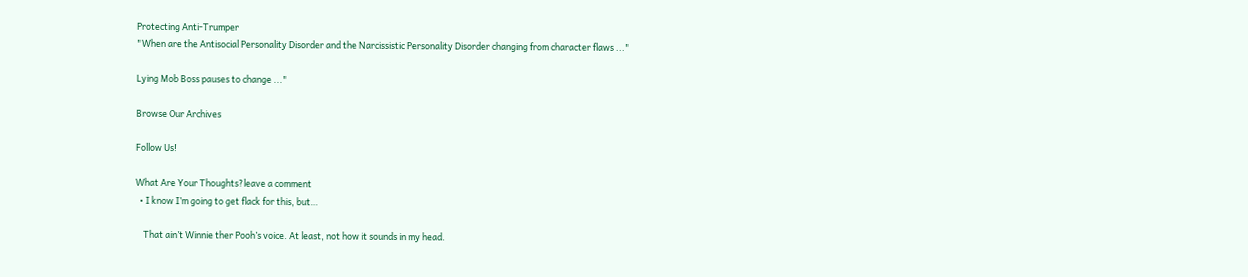Protecting Anti-Trumper
"When are the Antisocial Personality Disorder and the Narcissistic Personality Disorder changing from character flaws ..."

Lying Mob Boss pauses to change ..."

Browse Our Archives

Follow Us!

What Are Your Thoughts?leave a comment
  • I know I’m going to get flack for this, but…

    That ain’t Winnie ther Pooh’s voice. At least, not how it sounds in my head.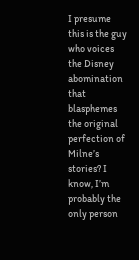I presume this is the guy who voices the Disney abomination that blasphemes the original perfection of Milne’s stories? I know, I’m probably the only person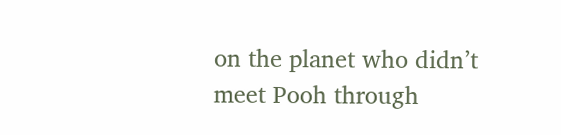on the planet who didn’t meet Pooh through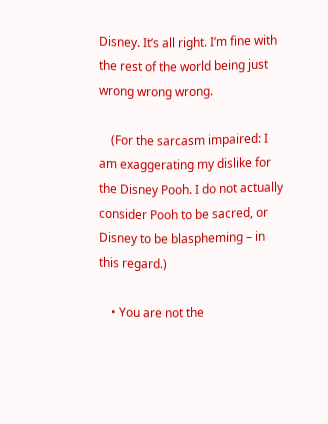Disney. It’s all right. I’m fine with the rest of the world being just wrong wrong wrong.

    (For the sarcasm impaired: I am exaggerating my dislike for the Disney Pooh. I do not actually consider Pooh to be sacred, or Disney to be blaspheming – in this regard.)

    • You are not the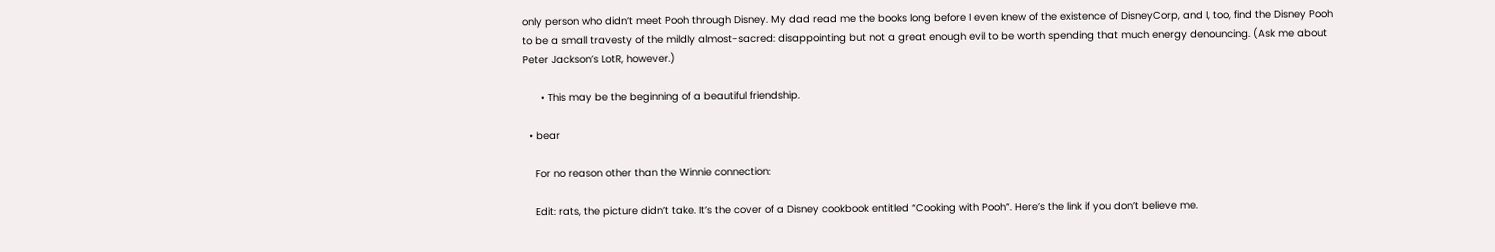only person who didn’t meet Pooh through Disney. My dad read me the books long before I even knew of the existence of DisneyCorp, and I, too, find the Disney Pooh to be a small travesty of the mildly almost-sacred: disappointing but not a great enough evil to be worth spending that much energy denouncing. (Ask me about Peter Jackson’s LotR, however.)

      • This may be the beginning of a beautiful friendship.

  • bear

    For no reason other than the Winnie connection:

    Edit: rats, the picture didn’t take. It’s the cover of a Disney cookbook entitled “Cooking with Pooh”. Here’s the link if you don’t believe me.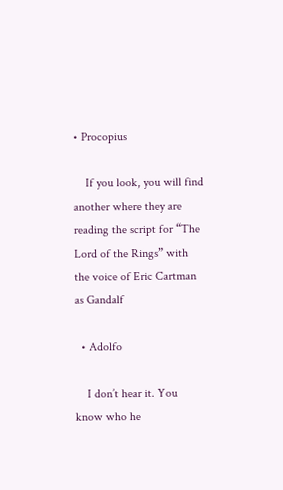• Procopius

    If you look, you will find another where they are reading the script for “The Lord of the Rings” with the voice of Eric Cartman as Gandalf

  • Adolfo

    I don’t hear it. You know who he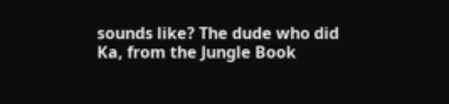sounds like? The dude who did Ka, from the Jungle Book